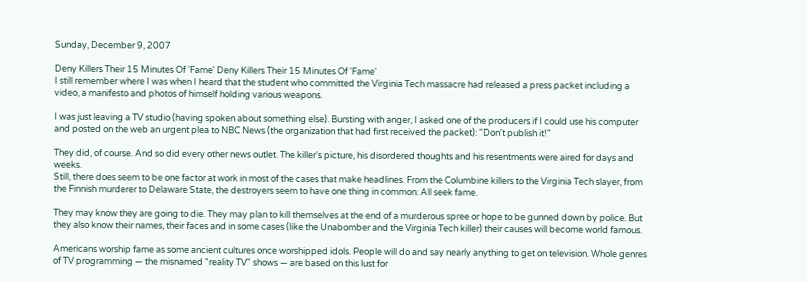Sunday, December 9, 2007

Deny Killers Their 15 Minutes Of 'Fame' Deny Killers Their 15 Minutes Of 'Fame'
I still remember where I was when I heard that the student who committed the Virginia Tech massacre had released a press packet including a video, a manifesto and photos of himself holding various weapons.

I was just leaving a TV studio (having spoken about something else). Bursting with anger, I asked one of the producers if I could use his computer and posted on the web an urgent plea to NBC News (the organization that had first received the packet): "Don't publish it!"

They did, of course. And so did every other news outlet. The killer's picture, his disordered thoughts and his resentments were aired for days and weeks.
Still, there does seem to be one factor at work in most of the cases that make headlines. From the Columbine killers to the Virginia Tech slayer, from the Finnish murderer to Delaware State, the destroyers seem to have one thing in common: All seek fame.

They may know they are going to die. They may plan to kill themselves at the end of a murderous spree or hope to be gunned down by police. But they also know their names, their faces and in some cases (like the Unabomber and the Virginia Tech killer) their causes will become world famous.

Americans worship fame as some ancient cultures once worshipped idols. People will do and say nearly anything to get on television. Whole genres of TV programming — the misnamed "reality TV" shows — are based on this lust for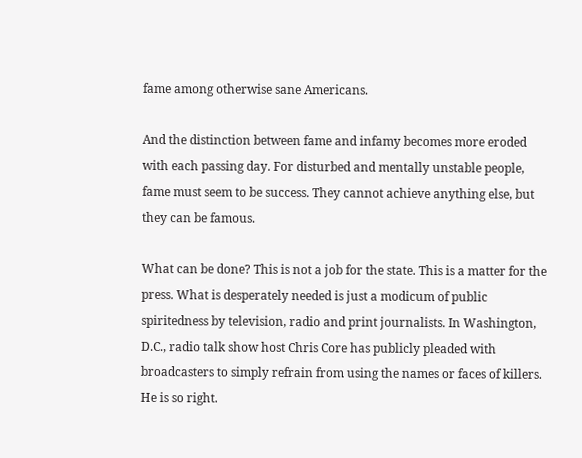fame among otherwise sane Americans.

And the distinction between fame and infamy becomes more eroded with each passing day. For disturbed and mentally unstable people, fame must seem to be success. They cannot achieve anything else, but they can be famous.

What can be done? This is not a job for the state. This is a matter for the press. What is desperately needed is just a modicum of public spiritedness by television, radio and print journalists. In Washington, D.C., radio talk show host Chris Core has publicly pleaded with broadcasters to simply refrain from using the names or faces of killers. He is so right.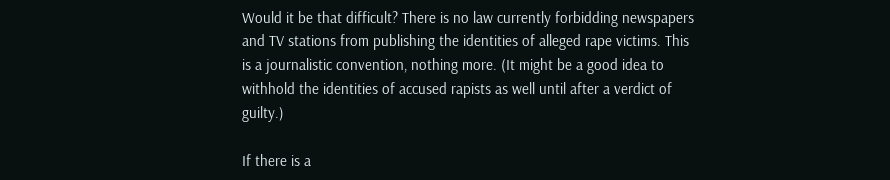Would it be that difficult? There is no law currently forbidding newspapers and TV stations from publishing the identities of alleged rape victims. This is a journalistic convention, nothing more. (It might be a good idea to withhold the identities of accused rapists as well until after a verdict of guilty.)

If there is a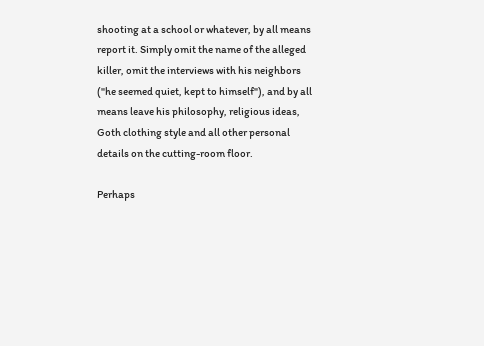shooting at a school or whatever, by all means report it. Simply omit the name of the alleged killer, omit the interviews with his neighbors ("he seemed quiet, kept to himself"), and by all means leave his philosophy, religious ideas, Goth clothing style and all other personal details on the cutting-room floor.

Perhaps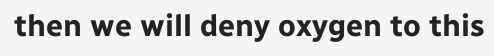then we will deny oxygen to this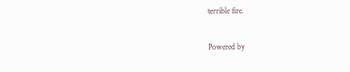terrible fire.

Powered by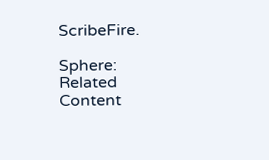ScribeFire.

Sphere: Related Content